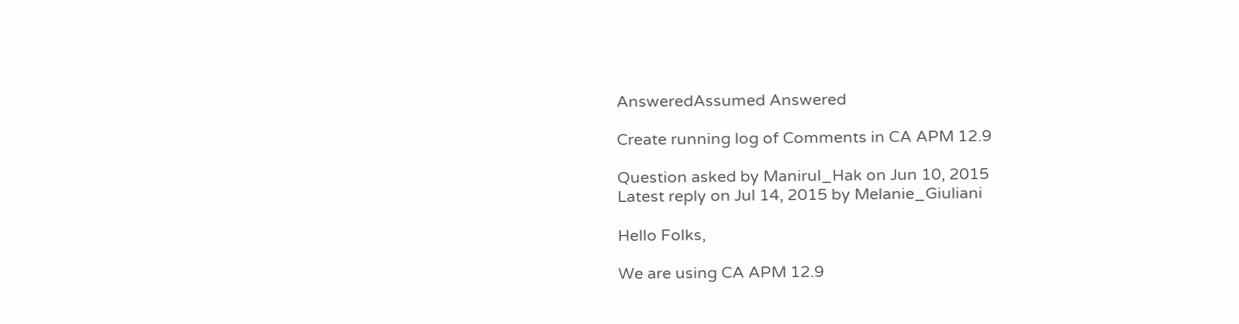AnsweredAssumed Answered

Create running log of Comments in CA APM 12.9

Question asked by Manirul_Hak on Jun 10, 2015
Latest reply on Jul 14, 2015 by Melanie_Giuliani

Hello Folks,

We are using CA APM 12.9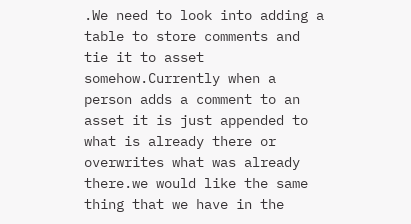.We need to look into adding a table to store comments and tie it to asset somehow.Currently when a person adds a comment to an asset it is just appended to what is already there or overwrites what was already there.we would like the same thing that we have in the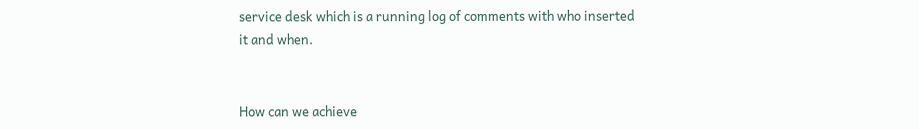service desk which is a running log of comments with who inserted it and when.


How can we achieve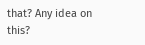that? Any idea on this?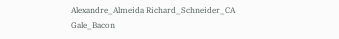Alexandre_Almeida Richard_Schneider_CA Gale_Bacon